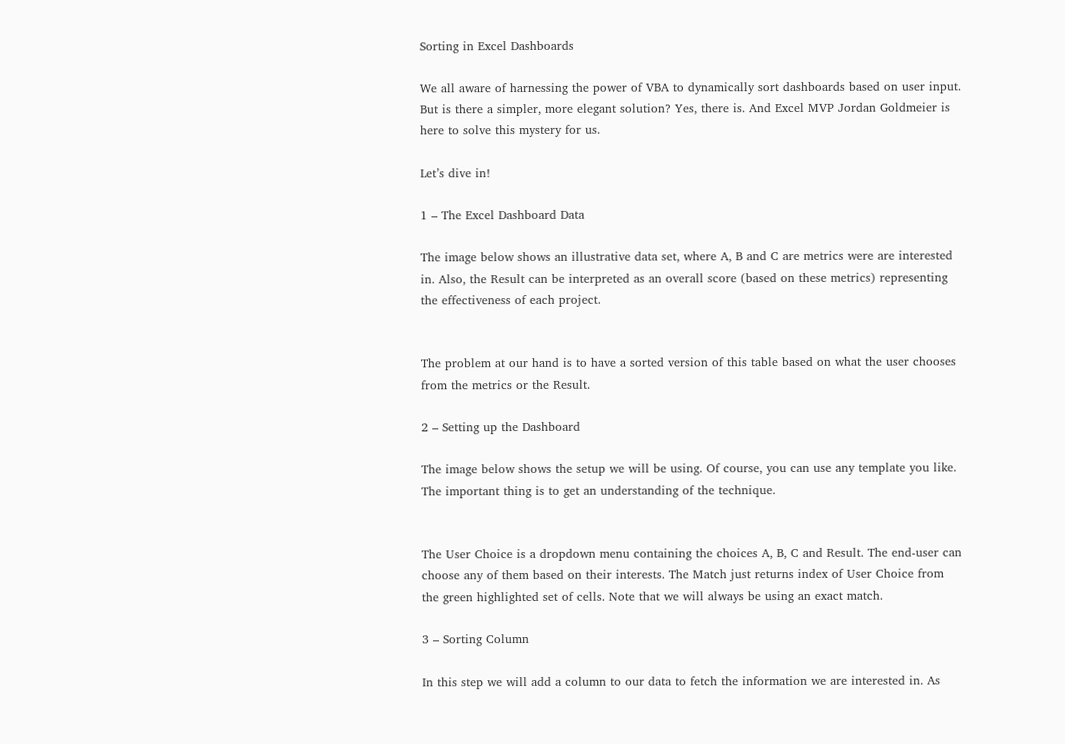Sorting in Excel Dashboards

We all aware of harnessing the power of VBA to dynamically sort dashboards based on user input. But is there a simpler, more elegant solution? Yes, there is. And Excel MVP Jordan Goldmeier is here to solve this mystery for us.

Let’s dive in!

1 – The Excel Dashboard Data

The image below shows an illustrative data set, where A, B and C are metrics were are interested in. Also, the Result can be interpreted as an overall score (based on these metrics) representing the effectiveness of each project.


The problem at our hand is to have a sorted version of this table based on what the user chooses from the metrics or the Result.

2 – Setting up the Dashboard

The image below shows the setup we will be using. Of course, you can use any template you like. The important thing is to get an understanding of the technique.


The User Choice is a dropdown menu containing the choices A, B, C and Result. The end-user can choose any of them based on their interests. The Match just returns index of User Choice from the green highlighted set of cells. Note that we will always be using an exact match.

3 – Sorting Column

In this step we will add a column to our data to fetch the information we are interested in. As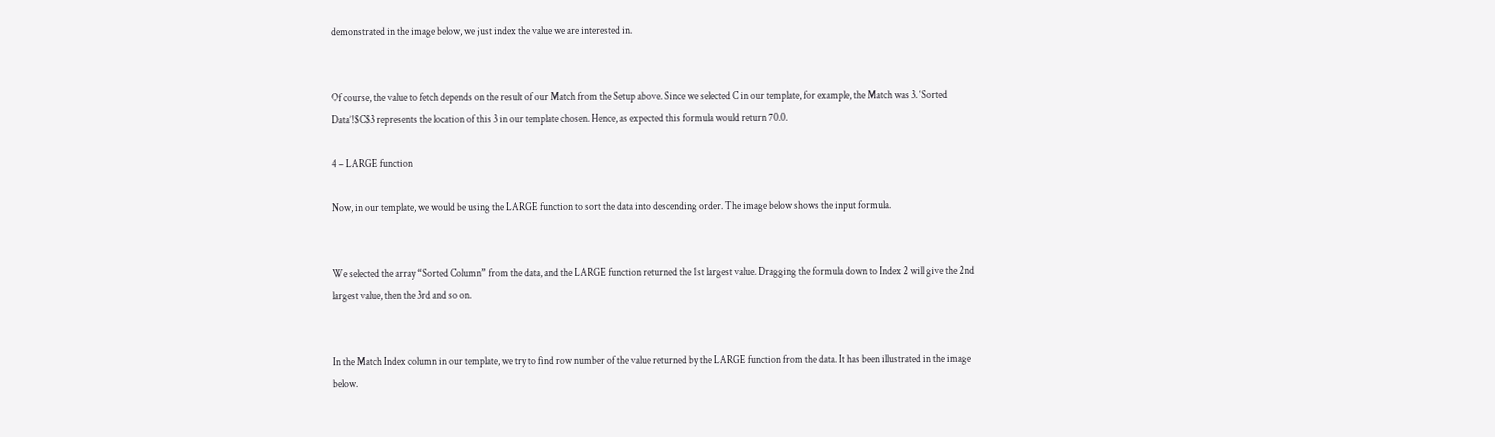demonstrated in the image below, we just index the value we are interested in.


Of course, the value to fetch depends on the result of our Match from the Setup above. Since we selected C in our template, for example, the Match was 3. ‘Sorted Data’!$C$3 represents the location of this 3 in our template chosen. Hence, as expected this formula would return 70.0.

4 – LARGE function

Now, in our template, we would be using the LARGE function to sort the data into descending order. The image below shows the input formula.


We selected the array “Sorted Column” from the data, and the LARGE function returned the 1st largest value. Dragging the formula down to Index 2 will give the 2nd largest value, then the 3rd and so on.


In the Match Index column in our template, we try to find row number of the value returned by the LARGE function from the data. It has been illustrated in the image below.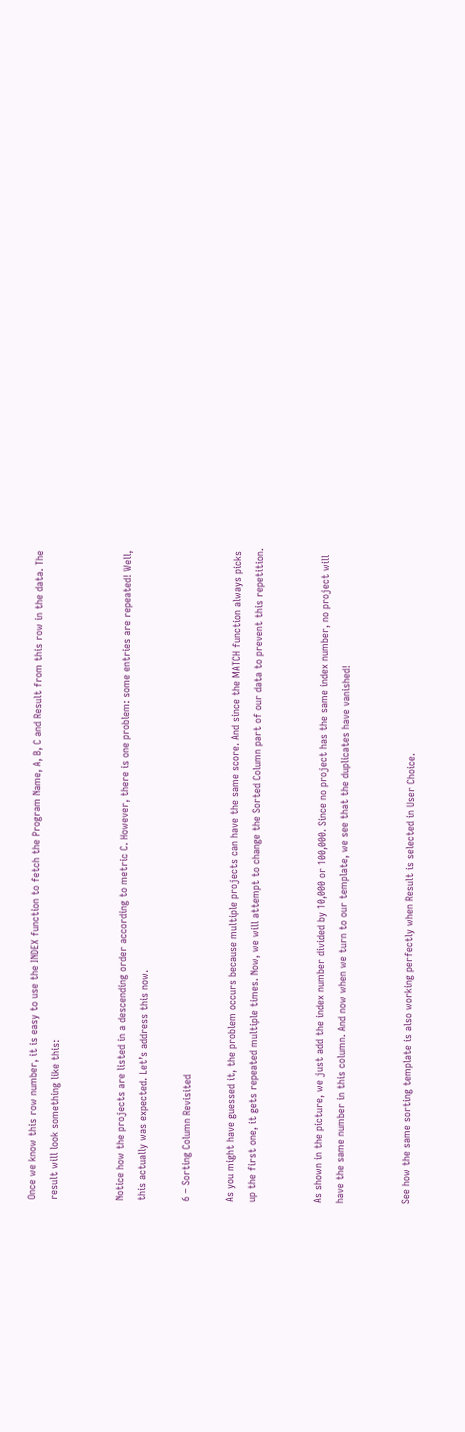Once we know this row number, it is easy to use the INDEX function to fetch the Program Name, A, B, C and Result from this row in the data. The result will look something like this:


Notice how the projects are listed in a descending order according to metric C. However, there is one problem: some entries are repeated! Well, this actually was expected. Let’s address this now.

6 – Sorting Column Revisited

As you might have guessed it, the problem occurs because multiple projects can have the same score. And since the MATCH function always picks up the first one, it gets repeated multiple times. Now, we will attempt to change the Sorted Column part of our data to prevent this repetition.


As shown in the picture, we just add the index number divided by 10,000 or 100,000. Since no project has the same index number, no project will have the same number in this column. And now when we turn to our template, we see that the duplicates have vanished!


See how the same sorting template is also working perfectly when Result is selected in User Choice.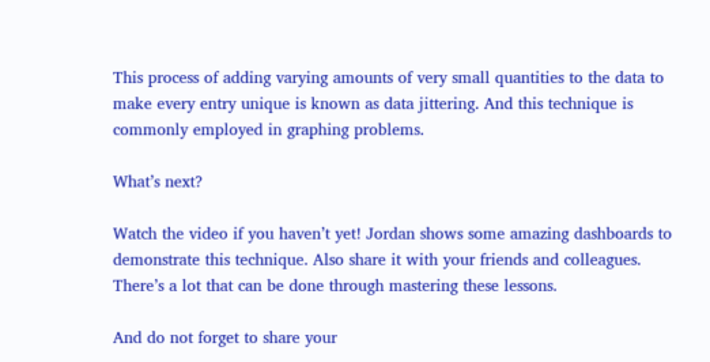This process of adding varying amounts of very small quantities to the data to make every entry unique is known as data jittering. And this technique is commonly employed in graphing problems.

What’s next?

Watch the video if you haven’t yet! Jordan shows some amazing dashboards to demonstrate this technique. Also share it with your friends and colleagues. There’s a lot that can be done through mastering these lessons.

And do not forget to share your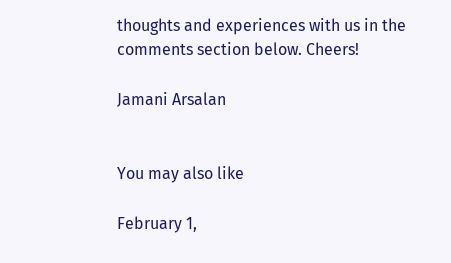thoughts and experiences with us in the comments section below. Cheers!

Jamani Arsalan


You may also like

February 1,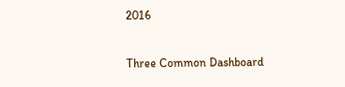2016

Three Common Dashboard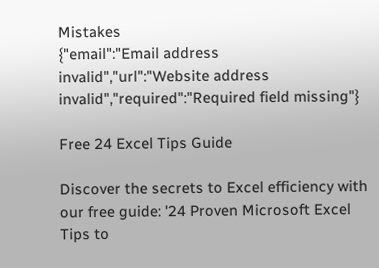Mistakes
{"email":"Email address invalid","url":"Website address invalid","required":"Required field missing"}

Free 24 Excel Tips Guide

Discover the secrets to Excel efficiency with our free guide: '24 Proven Microsoft Excel Tips to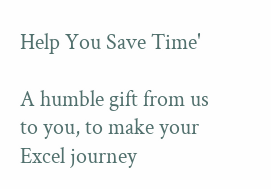Help You Save Time'

A humble gift from us to you, to make your Excel journey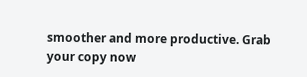smoother and more productive. Grab your copy now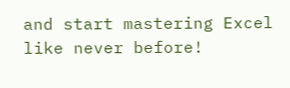and start mastering Excel like never before!